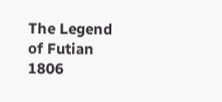The Legend of Futian
1806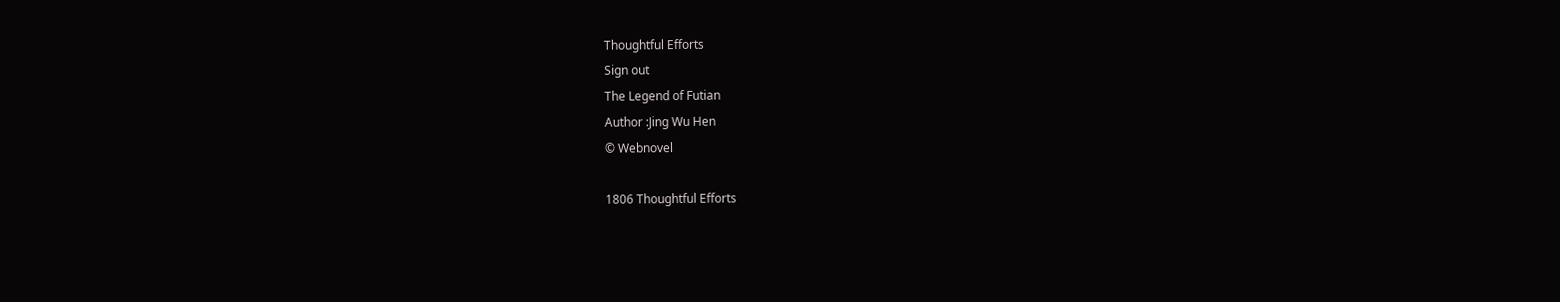Thoughtful Efforts
Sign out
The Legend of Futian
Author :Jing Wu Hen
© Webnovel

1806 Thoughtful Efforts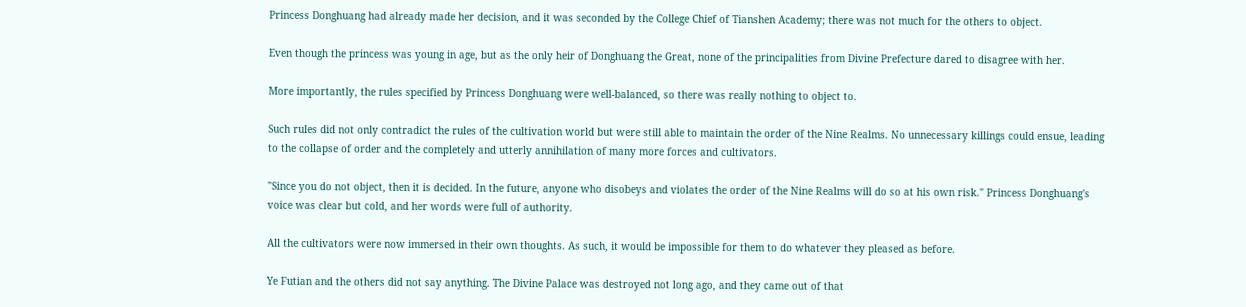Princess Donghuang had already made her decision, and it was seconded by the College Chief of Tianshen Academy; there was not much for the others to object.

Even though the princess was young in age, but as the only heir of Donghuang the Great, none of the principalities from Divine Prefecture dared to disagree with her.

More importantly, the rules specified by Princess Donghuang were well-balanced, so there was really nothing to object to.

Such rules did not only contradict the rules of the cultivation world but were still able to maintain the order of the Nine Realms. No unnecessary killings could ensue, leading to the collapse of order and the completely and utterly annihilation of many more forces and cultivators.

"Since you do not object, then it is decided. In the future, anyone who disobeys and violates the order of the Nine Realms will do so at his own risk." Princess Donghuang's voice was clear but cold, and her words were full of authority.

All the cultivators were now immersed in their own thoughts. As such, it would be impossible for them to do whatever they pleased as before.

Ye Futian and the others did not say anything. The Divine Palace was destroyed not long ago, and they came out of that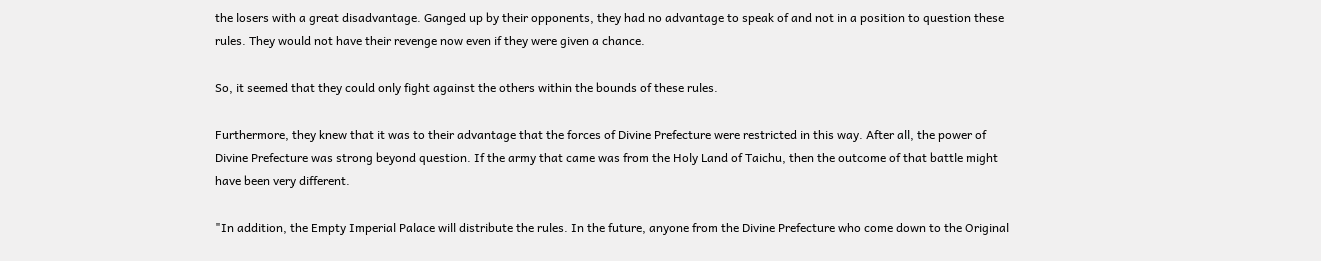the losers with a great disadvantage. Ganged up by their opponents, they had no advantage to speak of and not in a position to question these rules. They would not have their revenge now even if they were given a chance.

So, it seemed that they could only fight against the others within the bounds of these rules.

Furthermore, they knew that it was to their advantage that the forces of Divine Prefecture were restricted in this way. After all, the power of Divine Prefecture was strong beyond question. If the army that came was from the Holy Land of Taichu, then the outcome of that battle might have been very different.

"In addition, the Empty Imperial Palace will distribute the rules. In the future, anyone from the Divine Prefecture who come down to the Original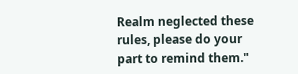Realm neglected these rules, please do your part to remind them."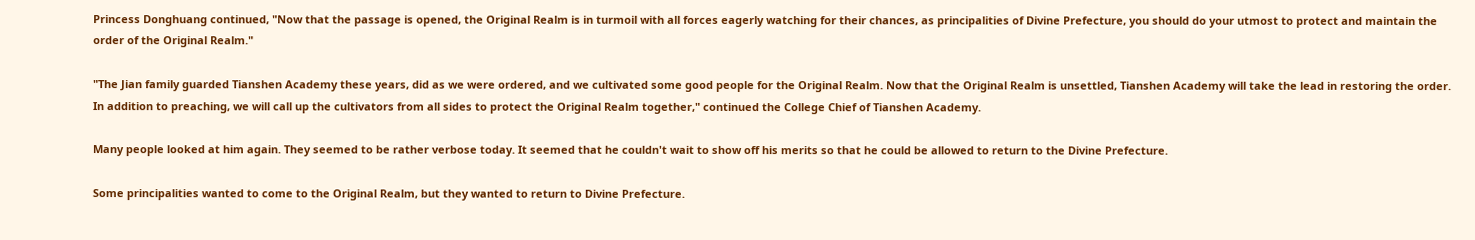Princess Donghuang continued, "Now that the passage is opened, the Original Realm is in turmoil with all forces eagerly watching for their chances, as principalities of Divine Prefecture, you should do your utmost to protect and maintain the order of the Original Realm."

"The Jian family guarded Tianshen Academy these years, did as we were ordered, and we cultivated some good people for the Original Realm. Now that the Original Realm is unsettled, Tianshen Academy will take the lead in restoring the order. In addition to preaching, we will call up the cultivators from all sides to protect the Original Realm together," continued the College Chief of Tianshen Academy.

Many people looked at him again. They seemed to be rather verbose today. It seemed that he couldn't wait to show off his merits so that he could be allowed to return to the Divine Prefecture.

Some principalities wanted to come to the Original Realm, but they wanted to return to Divine Prefecture.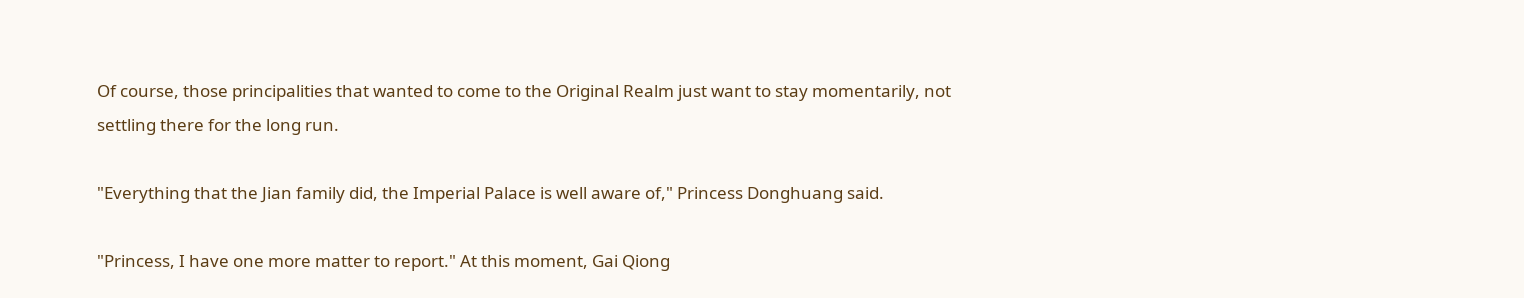Of course, those principalities that wanted to come to the Original Realm just want to stay momentarily, not settling there for the long run.

"Everything that the Jian family did, the Imperial Palace is well aware of," Princess Donghuang said.

"Princess, I have one more matter to report." At this moment, Gai Qiong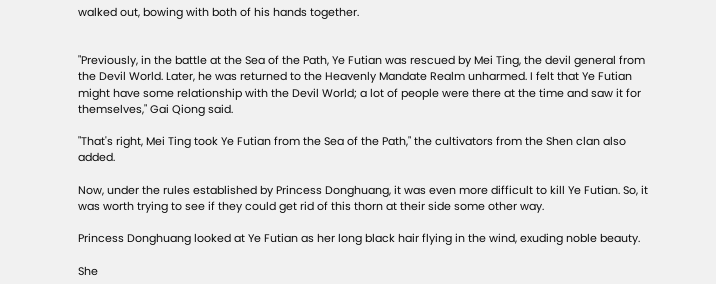walked out, bowing with both of his hands together.


"Previously, in the battle at the Sea of the Path, Ye Futian was rescued by Mei Ting, the devil general from the Devil World. Later, he was returned to the Heavenly Mandate Realm unharmed. I felt that Ye Futian might have some relationship with the Devil World; a lot of people were there at the time and saw it for themselves," Gai Qiong said.

"That's right, Mei Ting took Ye Futian from the Sea of the Path," the cultivators from the Shen clan also added.

Now, under the rules established by Princess Donghuang, it was even more difficult to kill Ye Futian. So, it was worth trying to see if they could get rid of this thorn at their side some other way.

Princess Donghuang looked at Ye Futian as her long black hair flying in the wind, exuding noble beauty.

She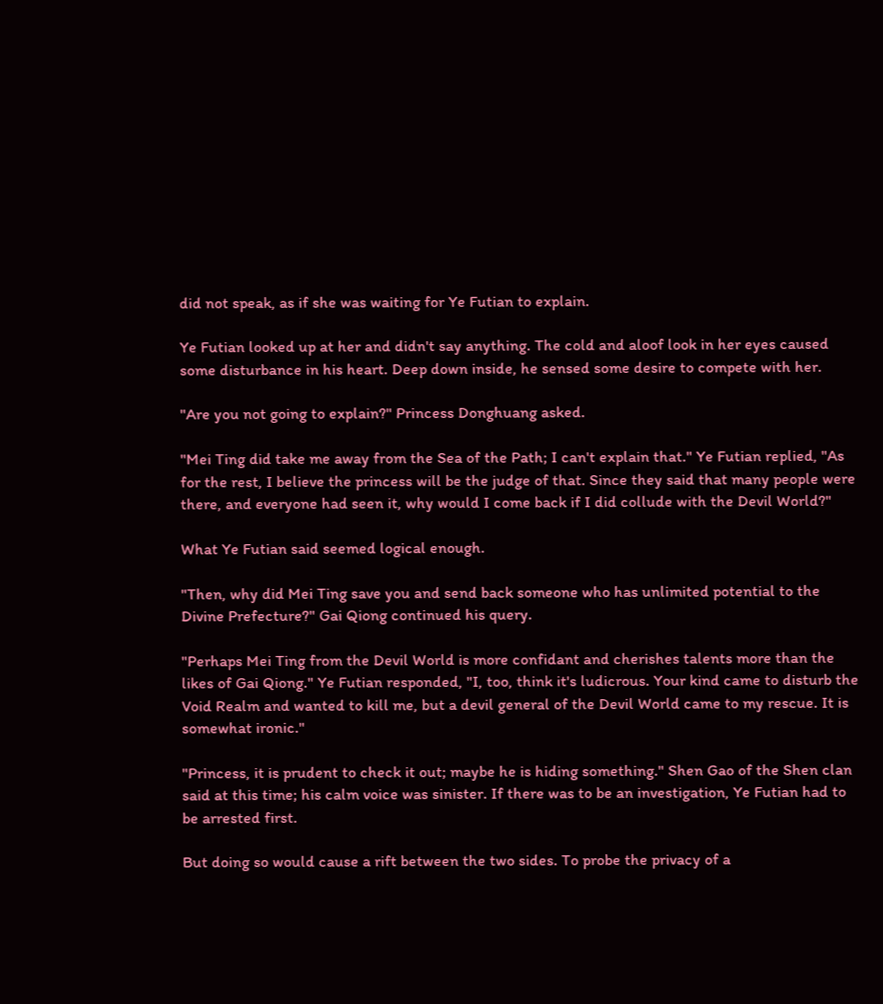did not speak, as if she was waiting for Ye Futian to explain.

Ye Futian looked up at her and didn't say anything. The cold and aloof look in her eyes caused some disturbance in his heart. Deep down inside, he sensed some desire to compete with her.

"Are you not going to explain?" Princess Donghuang asked.

"Mei Ting did take me away from the Sea of the Path; I can't explain that." Ye Futian replied, "As for the rest, I believe the princess will be the judge of that. Since they said that many people were there, and everyone had seen it, why would I come back if I did collude with the Devil World?"

What Ye Futian said seemed logical enough.

"Then, why did Mei Ting save you and send back someone who has unlimited potential to the Divine Prefecture?" Gai Qiong continued his query.

"Perhaps Mei Ting from the Devil World is more confidant and cherishes talents more than the likes of Gai Qiong." Ye Futian responded, "I, too, think it's ludicrous. Your kind came to disturb the Void Realm and wanted to kill me, but a devil general of the Devil World came to my rescue. It is somewhat ironic."

"Princess, it is prudent to check it out; maybe he is hiding something." Shen Gao of the Shen clan said at this time; his calm voice was sinister. If there was to be an investigation, Ye Futian had to be arrested first.

But doing so would cause a rift between the two sides. To probe the privacy of a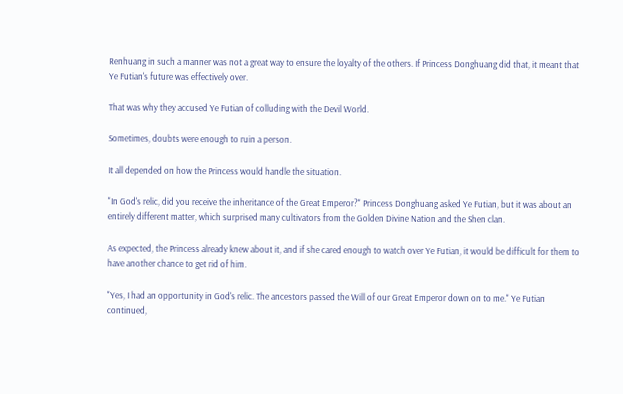Renhuang in such a manner was not a great way to ensure the loyalty of the others. If Princess Donghuang did that, it meant that Ye Futian's future was effectively over.

That was why they accused Ye Futian of colluding with the Devil World.

Sometimes, doubts were enough to ruin a person.

It all depended on how the Princess would handle the situation.

"In God's relic, did you receive the inheritance of the Great Emperor?" Princess Donghuang asked Ye Futian, but it was about an entirely different matter, which surprised many cultivators from the Golden Divine Nation and the Shen clan.

As expected, the Princess already knew about it, and if she cared enough to watch over Ye Futian, it would be difficult for them to have another chance to get rid of him.

"Yes, I had an opportunity in God's relic. The ancestors passed the Will of our Great Emperor down on to me." Ye Futian continued,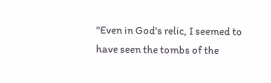"Even in God's relic, I seemed to have seen the tombs of the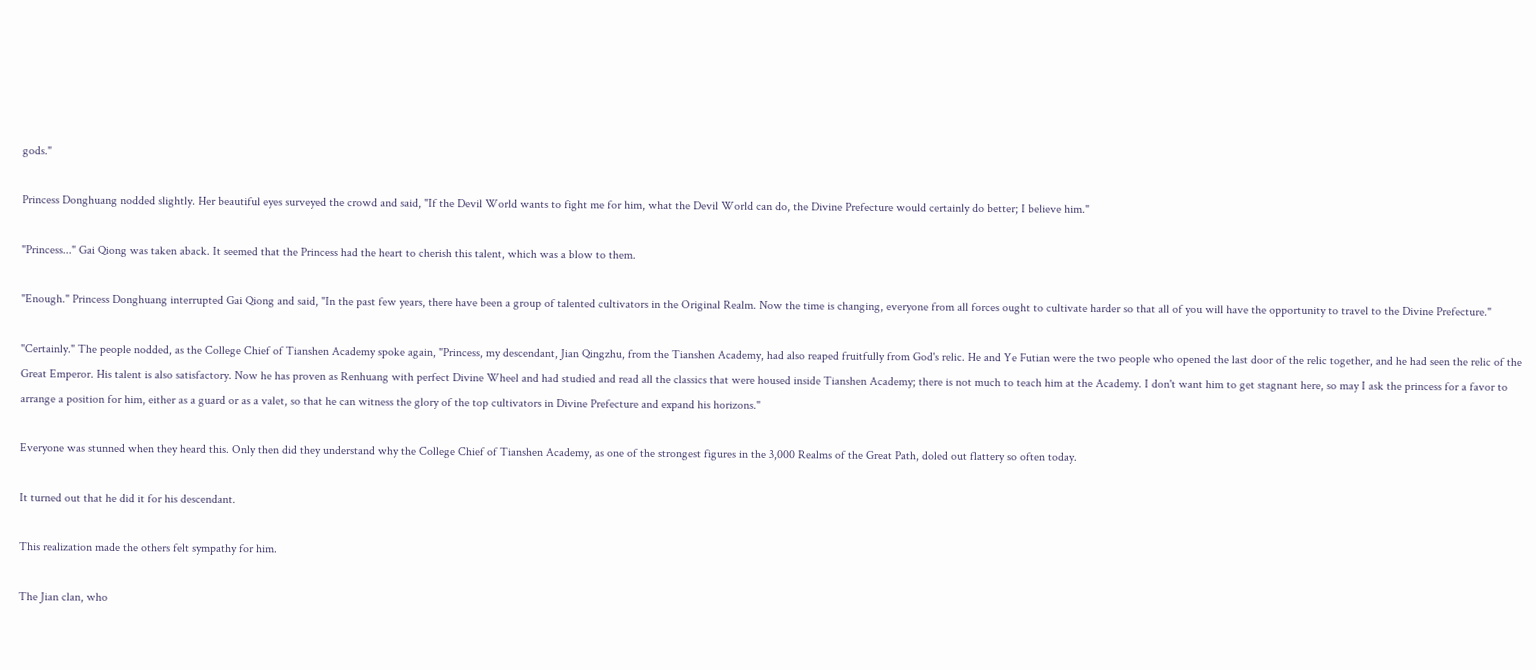gods."

Princess Donghuang nodded slightly. Her beautiful eyes surveyed the crowd and said, "If the Devil World wants to fight me for him, what the Devil World can do, the Divine Prefecture would certainly do better; I believe him."

"Princess..." Gai Qiong was taken aback. It seemed that the Princess had the heart to cherish this talent, which was a blow to them.

"Enough." Princess Donghuang interrupted Gai Qiong and said, "In the past few years, there have been a group of talented cultivators in the Original Realm. Now the time is changing, everyone from all forces ought to cultivate harder so that all of you will have the opportunity to travel to the Divine Prefecture."

"Certainly." The people nodded, as the College Chief of Tianshen Academy spoke again, "Princess, my descendant, Jian Qingzhu, from the Tianshen Academy, had also reaped fruitfully from God's relic. He and Ye Futian were the two people who opened the last door of the relic together, and he had seen the relic of the Great Emperor. His talent is also satisfactory. Now he has proven as Renhuang with perfect Divine Wheel and had studied and read all the classics that were housed inside Tianshen Academy; there is not much to teach him at the Academy. I don't want him to get stagnant here, so may I ask the princess for a favor to arrange a position for him, either as a guard or as a valet, so that he can witness the glory of the top cultivators in Divine Prefecture and expand his horizons."

Everyone was stunned when they heard this. Only then did they understand why the College Chief of Tianshen Academy, as one of the strongest figures in the 3,000 Realms of the Great Path, doled out flattery so often today.

It turned out that he did it for his descendant.

This realization made the others felt sympathy for him.

The Jian clan, who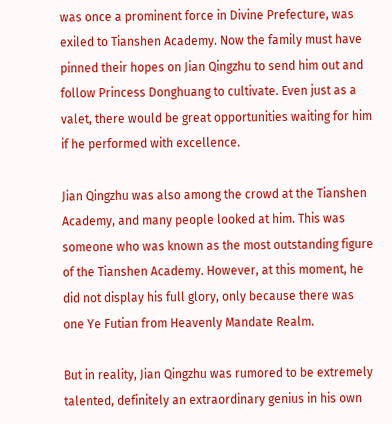was once a prominent force in Divine Prefecture, was exiled to Tianshen Academy. Now the family must have pinned their hopes on Jian Qingzhu to send him out and follow Princess Donghuang to cultivate. Even just as a valet, there would be great opportunities waiting for him if he performed with excellence.

Jian Qingzhu was also among the crowd at the Tianshen Academy, and many people looked at him. This was someone who was known as the most outstanding figure of the Tianshen Academy. However, at this moment, he did not display his full glory, only because there was one Ye Futian from Heavenly Mandate Realm.

But in reality, Jian Qingzhu was rumored to be extremely talented, definitely an extraordinary genius in his own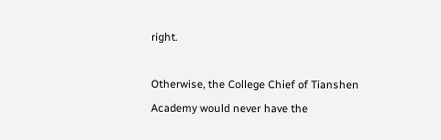right.

Otherwise, the College Chief of Tianshen Academy would never have the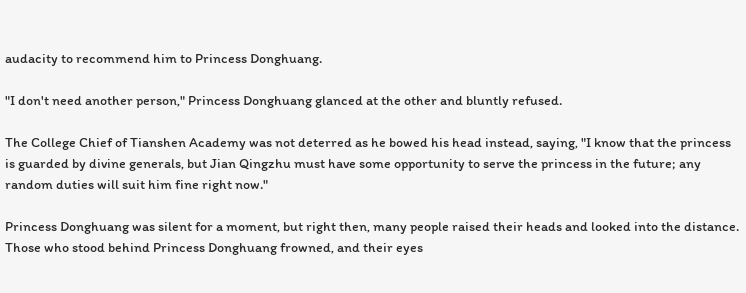audacity to recommend him to Princess Donghuang.

"I don't need another person," Princess Donghuang glanced at the other and bluntly refused.

The College Chief of Tianshen Academy was not deterred as he bowed his head instead, saying, "I know that the princess is guarded by divine generals, but Jian Qingzhu must have some opportunity to serve the princess in the future; any random duties will suit him fine right now."

Princess Donghuang was silent for a moment, but right then, many people raised their heads and looked into the distance. Those who stood behind Princess Donghuang frowned, and their eyes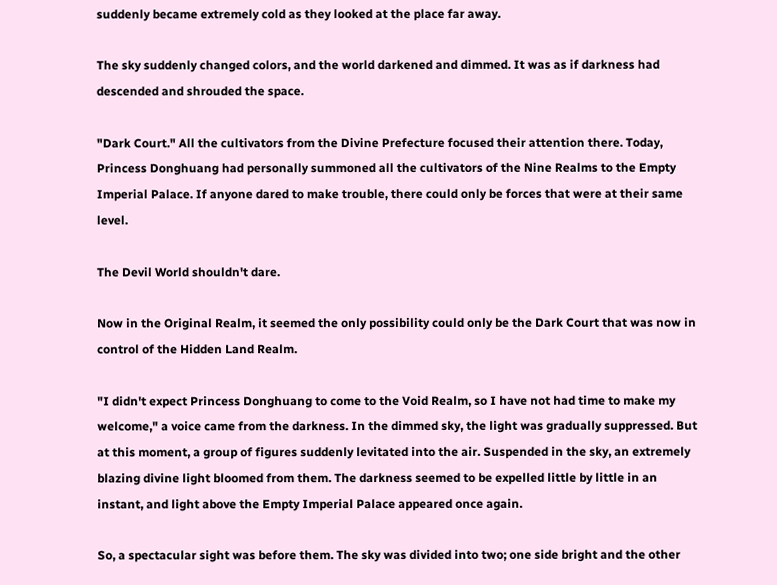suddenly became extremely cold as they looked at the place far away.

The sky suddenly changed colors, and the world darkened and dimmed. It was as if darkness had descended and shrouded the space.

"Dark Court." All the cultivators from the Divine Prefecture focused their attention there. Today, Princess Donghuang had personally summoned all the cultivators of the Nine Realms to the Empty Imperial Palace. If anyone dared to make trouble, there could only be forces that were at their same level.

The Devil World shouldn't dare.

Now in the Original Realm, it seemed the only possibility could only be the Dark Court that was now in control of the Hidden Land Realm.

"I didn't expect Princess Donghuang to come to the Void Realm, so I have not had time to make my welcome," a voice came from the darkness. In the dimmed sky, the light was gradually suppressed. But at this moment, a group of figures suddenly levitated into the air. Suspended in the sky, an extremely blazing divine light bloomed from them. The darkness seemed to be expelled little by little in an instant, and light above the Empty Imperial Palace appeared once again.

So, a spectacular sight was before them. The sky was divided into two; one side bright and the other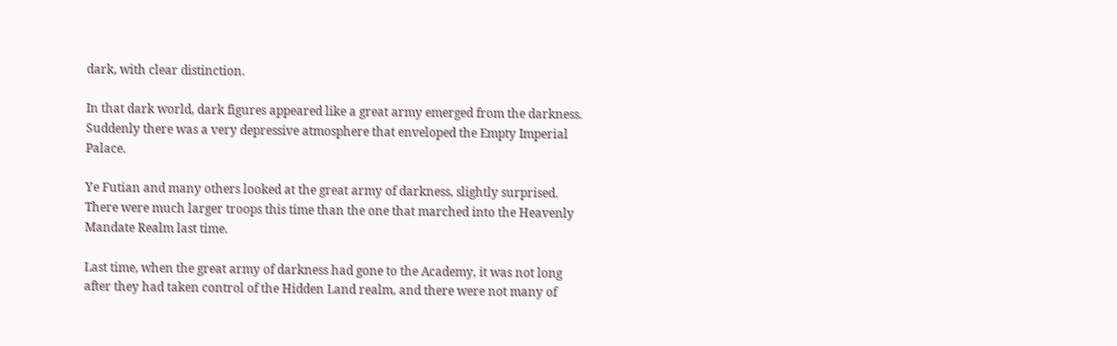dark, with clear distinction.

In that dark world, dark figures appeared like a great army emerged from the darkness. Suddenly there was a very depressive atmosphere that enveloped the Empty Imperial Palace.

Ye Futian and many others looked at the great army of darkness, slightly surprised. There were much larger troops this time than the one that marched into the Heavenly Mandate Realm last time.

Last time, when the great army of darkness had gone to the Academy, it was not long after they had taken control of the Hidden Land realm, and there were not many of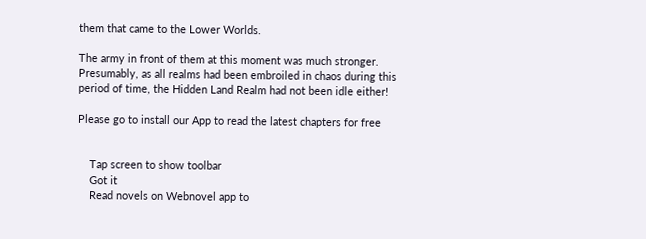them that came to the Lower Worlds.

The army in front of them at this moment was much stronger. Presumably, as all realms had been embroiled in chaos during this period of time, the Hidden Land Realm had not been idle either!

Please go to install our App to read the latest chapters for free


    Tap screen to show toolbar
    Got it
    Read novels on Webnovel app to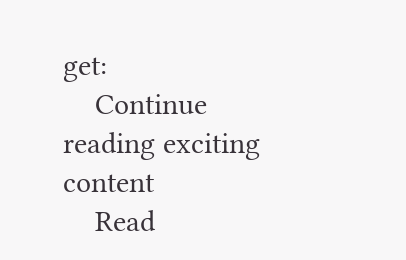get:
    Continue reading exciting content
    Read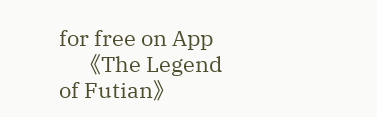for free on App
    《The Legend of Futian》